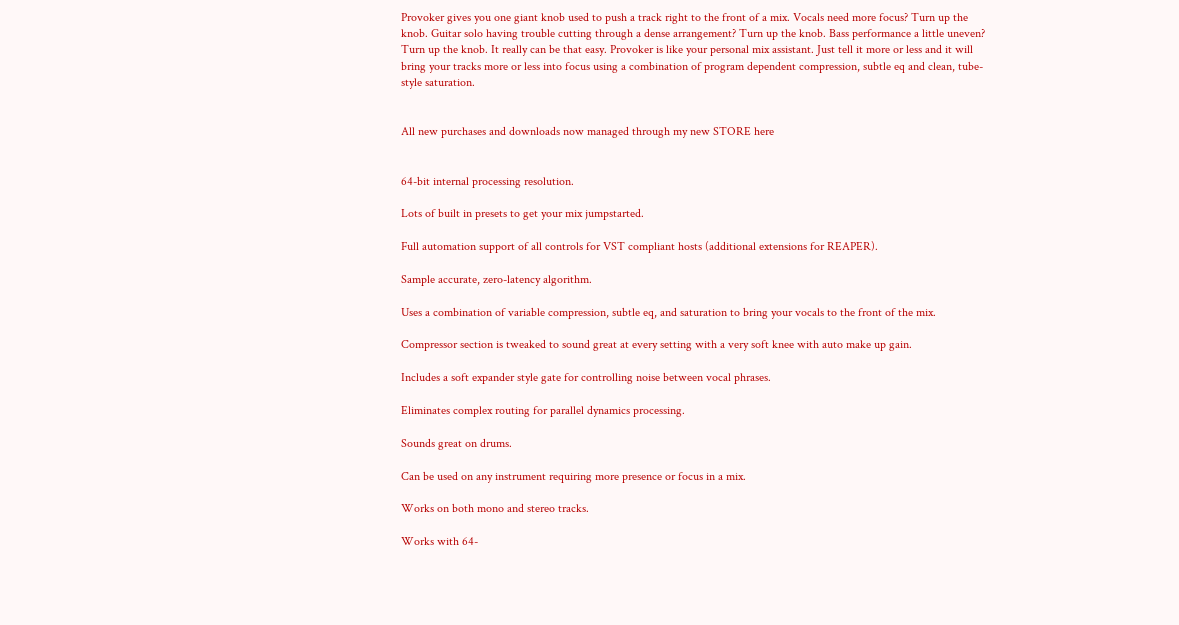Provoker gives you one giant knob used to push a track right to the front of a mix. Vocals need more focus? Turn up the knob. Guitar solo having trouble cutting through a dense arrangement? Turn up the knob. Bass performance a little uneven? Turn up the knob. It really can be that easy. Provoker is like your personal mix assistant. Just tell it more or less and it will bring your tracks more or less into focus using a combination of program dependent compression, subtle eq and clean, tube-style saturation.


All new purchases and downloads now managed through my new STORE here


64-bit internal processing resolution.

Lots of built in presets to get your mix jumpstarted.

Full automation support of all controls for VST compliant hosts (additional extensions for REAPER).

Sample accurate, zero-latency algorithm.

Uses a combination of variable compression, subtle eq, and saturation to bring your vocals to the front of the mix.

Compressor section is tweaked to sound great at every setting with a very soft knee with auto make up gain.

Includes a soft expander style gate for controlling noise between vocal phrases.

Eliminates complex routing for parallel dynamics processing.

Sounds great on drums.

Can be used on any instrument requiring more presence or focus in a mix.

Works on both mono and stereo tracks.

Works with 64-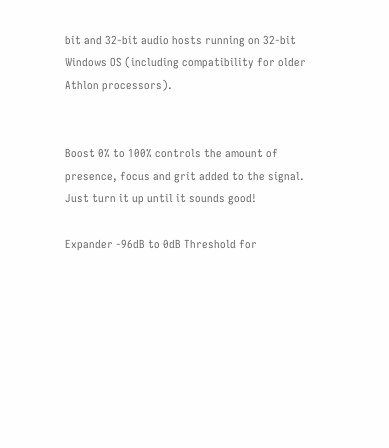bit and 32-bit audio hosts running on 32-bit Windows OS (including compatibility for older Athlon processors).


Boost 0% to 100% controls the amount of presence, focus and grit added to the signal. Just turn it up until it sounds good!

Expander -96dB to 0dB Threshold for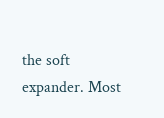the soft expander. Most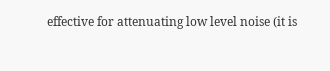effective for attenuating low level noise (it is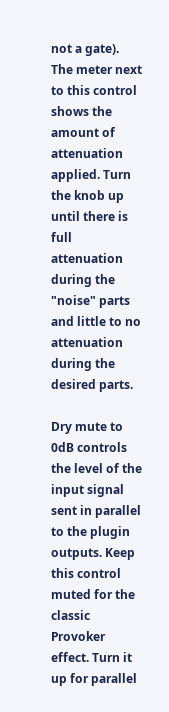not a gate). The meter next to this control shows the amount of attenuation applied. Turn the knob up until there is full attenuation during the "noise" parts and little to no attenuation during the desired parts.

Dry mute to 0dB controls the level of the input signal sent in parallel to the plugin outputs. Keep this control muted for the classic Provoker effect. Turn it up for parallel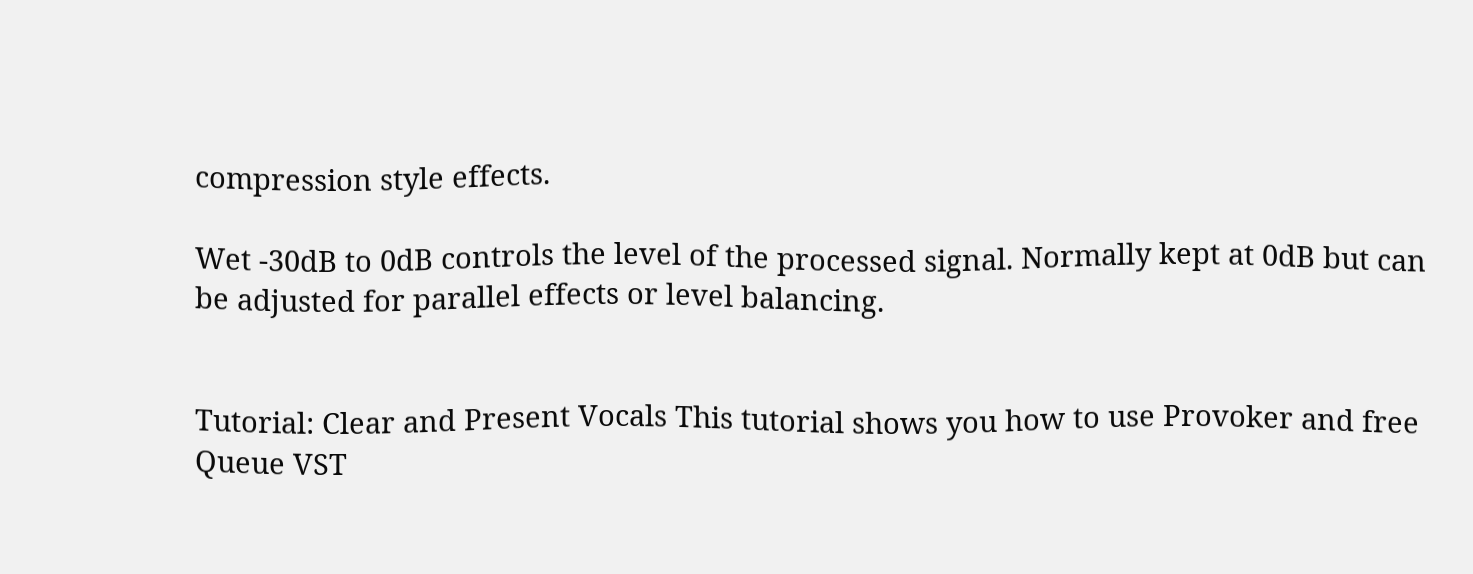compression style effects.

Wet -30dB to 0dB controls the level of the processed signal. Normally kept at 0dB but can be adjusted for parallel effects or level balancing.


Tutorial: Clear and Present Vocals This tutorial shows you how to use Provoker and free Queue VST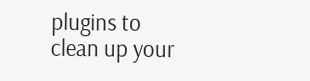plugins to clean up your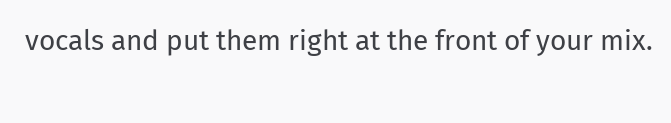vocals and put them right at the front of your mix.